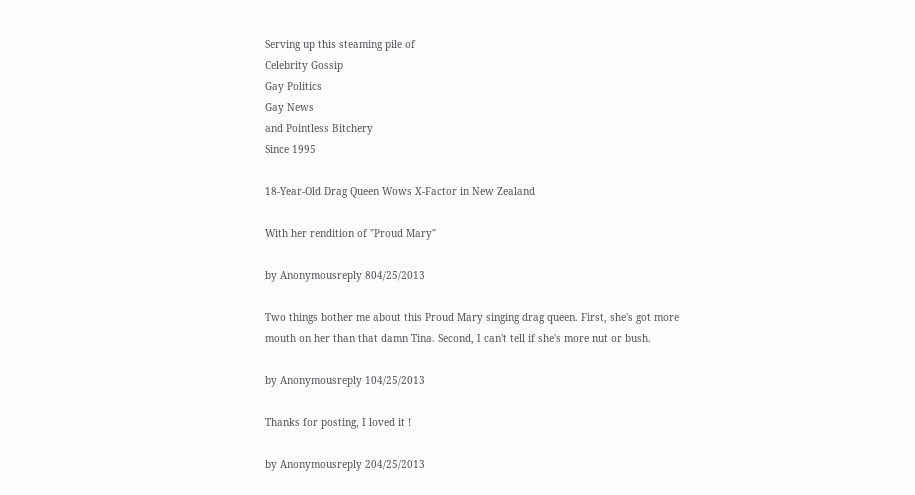Serving up this steaming pile of
Celebrity Gossip
Gay Politics
Gay News
and Pointless Bitchery
Since 1995

18-Year-Old Drag Queen Wows X-Factor in New Zealand

With her rendition of "Proud Mary"

by Anonymousreply 804/25/2013

Two things bother me about this Proud Mary singing drag queen. First, she's got more mouth on her than that damn Tina. Second, I can't tell if she's more nut or bush.

by Anonymousreply 104/25/2013

Thanks for posting, I loved it !

by Anonymousreply 204/25/2013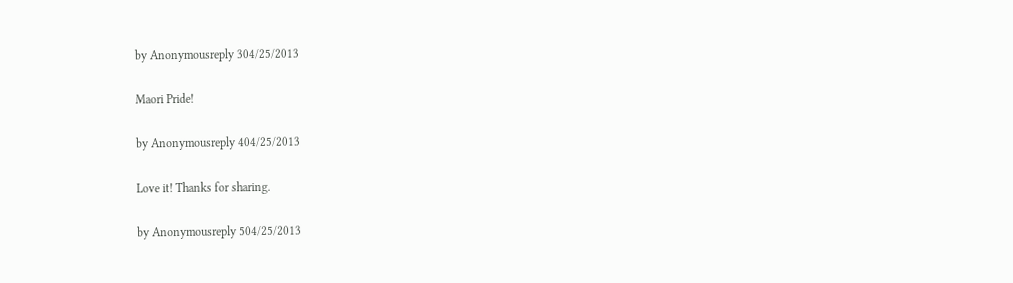by Anonymousreply 304/25/2013

Maori Pride!

by Anonymousreply 404/25/2013

Love it! Thanks for sharing.

by Anonymousreply 504/25/2013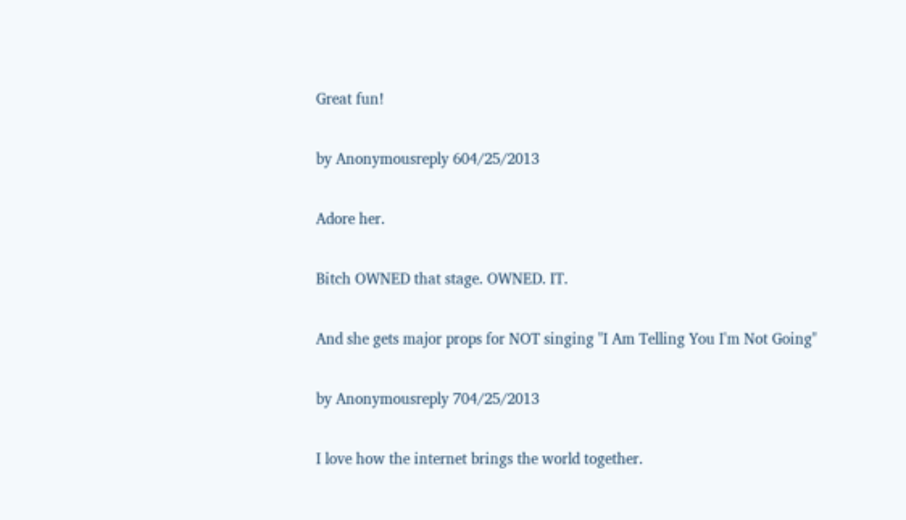Great fun!

by Anonymousreply 604/25/2013

Adore her.

Bitch OWNED that stage. OWNED. IT.

And she gets major props for NOT singing "I Am Telling You I'm Not Going"

by Anonymousreply 704/25/2013

I love how the internet brings the world together.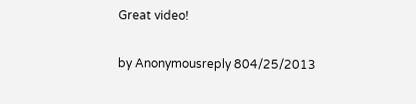Great video!

by Anonymousreply 804/25/2013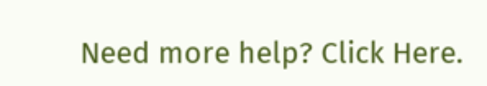Need more help? Click Here.